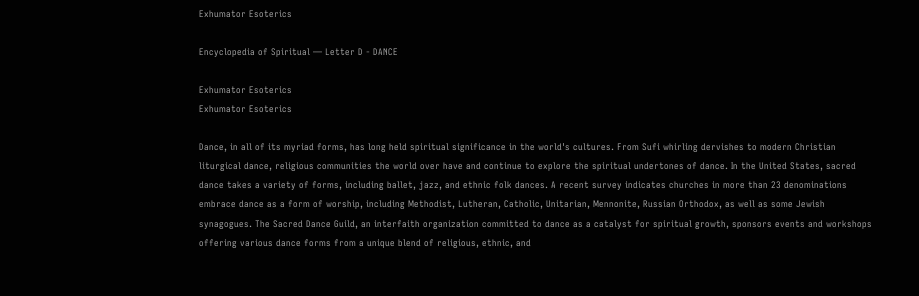Exhumator Esoterics

Encyclopedia of Spiritual — Letter D - DANCE

Exhumator Esoterics
Exhumator Esoterics

Dance, in all of its myriad forms, has long held spiritual significance in the world's cultures. From Sufi whirling dervishes to modern Christian liturgical dance, religious communities the world over have and continue to explore the spiritual undertones of dance. In the United States, sacred dance takes a variety of forms, including ballet, jazz, and ethnic folk dances. A recent survey indicates churches in more than 23 denominations embrace dance as a form of worship, including Methodist, Lutheran, Catholic, Unitarian, Mennonite, Russian Orthodox, as well as some Jewish synagogues. The Sacred Dance Guild, an interfaith organization committed to dance as a catalyst for spiritual growth, sponsors events and workshops offering various dance forms from a unique blend of religious, ethnic, and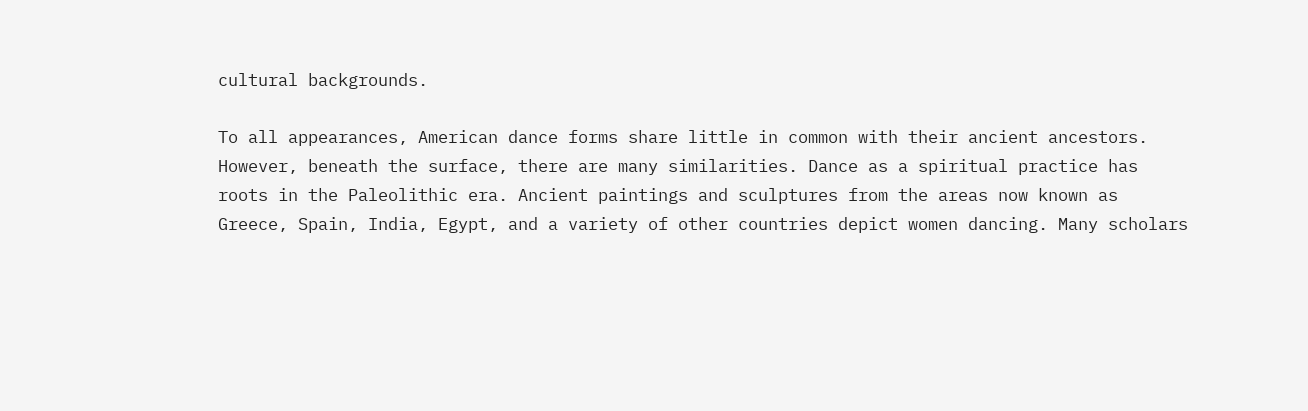cultural backgrounds.

To all appearances, American dance forms share little in common with their ancient ancestors. However, beneath the surface, there are many similarities. Dance as a spiritual practice has roots in the Paleolithic era. Ancient paintings and sculptures from the areas now known as Greece, Spain, India, Egypt, and a variety of other countries depict women dancing. Many scholars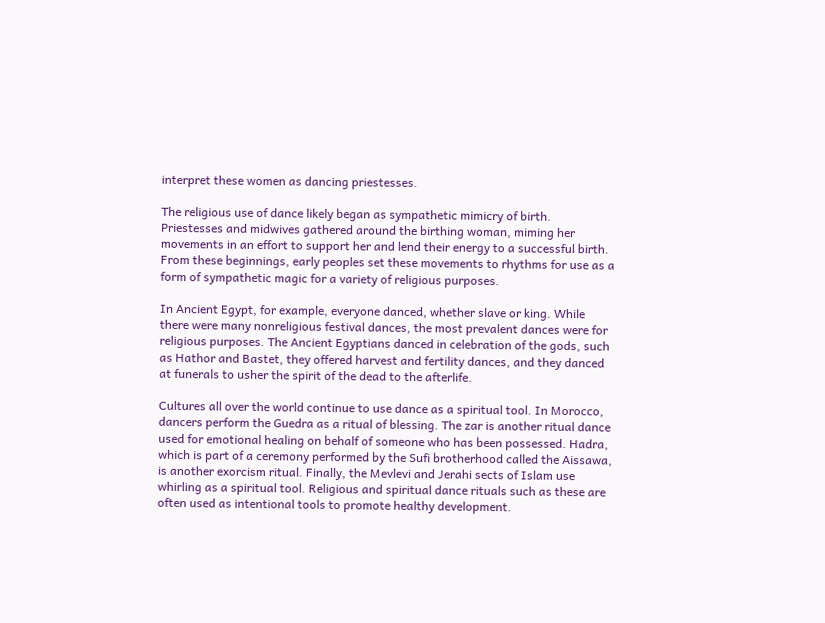interpret these women as dancing priestesses.

The religious use of dance likely began as sympathetic mimicry of birth. Priestesses and midwives gathered around the birthing woman, miming her movements in an effort to support her and lend their energy to a successful birth. From these beginnings, early peoples set these movements to rhythms for use as a form of sympathetic magic for a variety of religious purposes.

In Ancient Egypt, for example, everyone danced, whether slave or king. While there were many nonreligious festival dances, the most prevalent dances were for religious purposes. The Ancient Egyptians danced in celebration of the gods, such as Hathor and Bastet, they offered harvest and fertility dances, and they danced at funerals to usher the spirit of the dead to the afterlife.

Cultures all over the world continue to use dance as a spiritual tool. In Morocco, dancers perform the Guedra as a ritual of blessing. The zar is another ritual dance used for emotional healing on behalf of someone who has been possessed. Hadra, which is part of a ceremony performed by the Sufi brotherhood called the Aissawa, is another exorcism ritual. Finally, the Mevlevi and Jerahi sects of Islam use whirling as a spiritual tool. Religious and spiritual dance rituals such as these are often used as intentional tools to promote healthy development.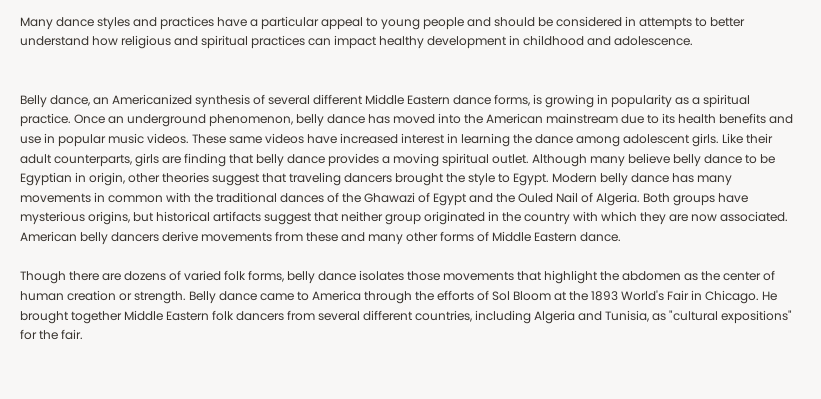Many dance styles and practices have a particular appeal to young people and should be considered in attempts to better understand how religious and spiritual practices can impact healthy development in childhood and adolescence.


Belly dance, an Americanized synthesis of several different Middle Eastern dance forms, is growing in popularity as a spiritual practice. Once an underground phenomenon, belly dance has moved into the American mainstream due to its health benefits and use in popular music videos. These same videos have increased interest in learning the dance among adolescent girls. Like their adult counterparts, girls are finding that belly dance provides a moving spiritual outlet. Although many believe belly dance to be Egyptian in origin, other theories suggest that traveling dancers brought the style to Egypt. Modern belly dance has many movements in common with the traditional dances of the Ghawazi of Egypt and the Ouled Nail of Algeria. Both groups have mysterious origins, but historical artifacts suggest that neither group originated in the country with which they are now associated. American belly dancers derive movements from these and many other forms of Middle Eastern dance.

Though there are dozens of varied folk forms, belly dance isolates those movements that highlight the abdomen as the center of human creation or strength. Belly dance came to America through the efforts of Sol Bloom at the 1893 World's Fair in Chicago. He brought together Middle Eastern folk dancers from several different countries, including Algeria and Tunisia, as "cultural expositions" for the fair.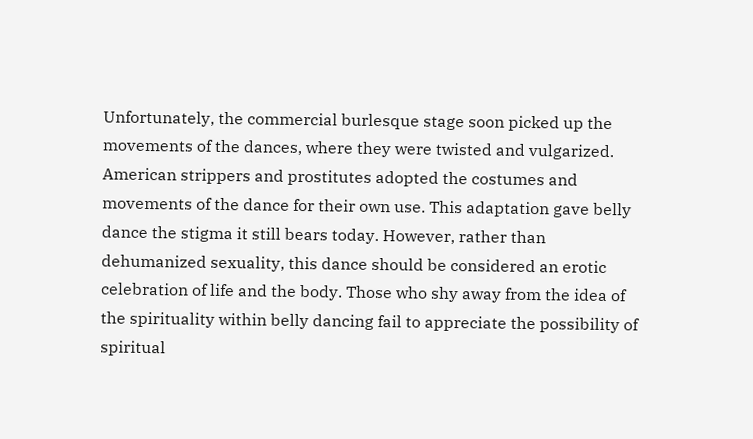Unfortunately, the commercial burlesque stage soon picked up the movements of the dances, where they were twisted and vulgarized. American strippers and prostitutes adopted the costumes and movements of the dance for their own use. This adaptation gave belly dance the stigma it still bears today. However, rather than dehumanized sexuality, this dance should be considered an erotic celebration of life and the body. Those who shy away from the idea of the spirituality within belly dancing fail to appreciate the possibility of spiritual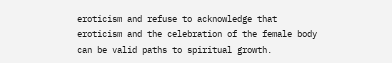eroticism and refuse to acknowledge that eroticism and the celebration of the female body can be valid paths to spiritual growth.